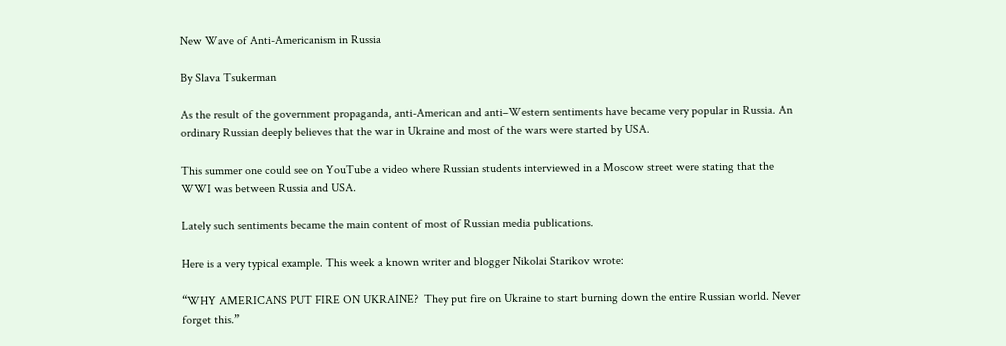New Wave of Anti-Americanism in Russia

By Slava Tsukerman

As the result of the government propaganda, anti-American and anti–Western sentiments have became very popular in Russia. An ordinary Russian deeply believes that the war in Ukraine and most of the wars were started by USA.

This summer one could see on YouTube a video where Russian students interviewed in a Moscow street were stating that the WWI was between Russia and USA.

Lately such sentiments became the main content of most of Russian media publications.

Here is a very typical example. This week a known writer and blogger Nikolai Starikov wrote:

“WHY AMERICANS PUT FIRE ON UKRAINE?  They put fire on Ukraine to start burning down the entire Russian world. Never forget this.”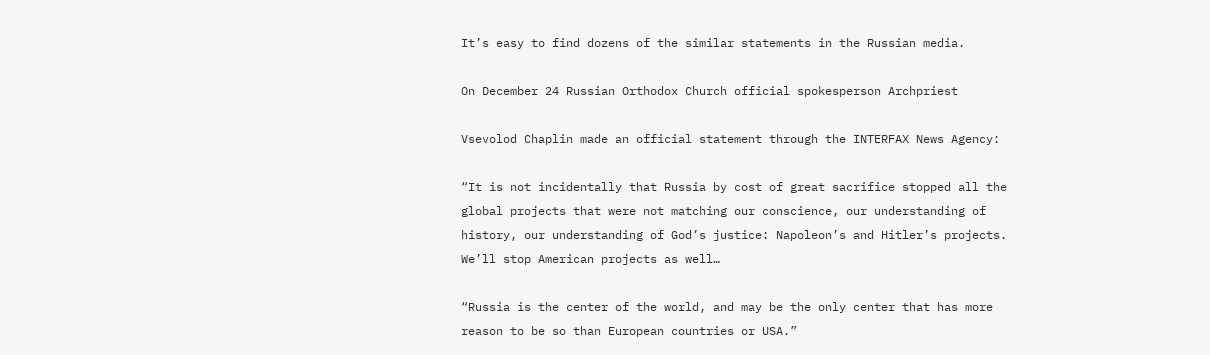It’s easy to find dozens of the similar statements in the Russian media.

On December 24 Russian Orthodox Church official spokesperson Archpriest

Vsevolod Chaplin made an official statement through the INTERFAX News Agency:

“It is not incidentally that Russia by cost of great sacrifice stopped all the global projects that were not matching our conscience, our understanding of history, our understanding of God’s justice: Napoleon’s and Hitler’s projects. We’ll stop American projects as well…

“Russia is the center of the world, and may be the only center that has more reason to be so than European countries or USA.”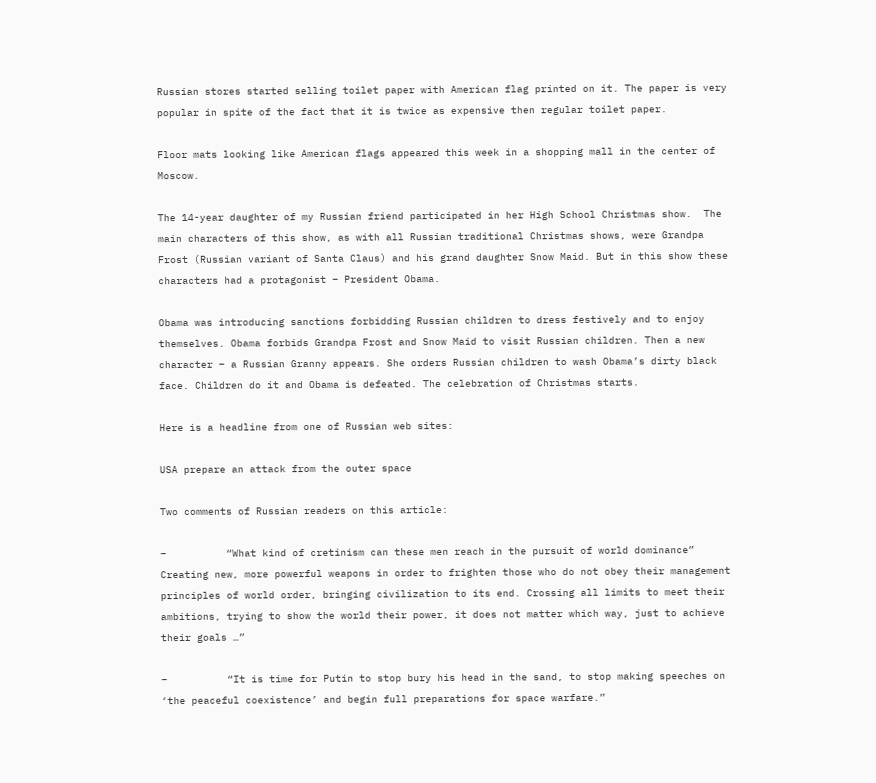Russian stores started selling toilet paper with American flag printed on it. The paper is very popular in spite of the fact that it is twice as expensive then regular toilet paper.

Floor mats looking like American flags appeared this week in a shopping mall in the center of Moscow.

The 14-year daughter of my Russian friend participated in her High School Christmas show.  The main characters of this show, as with all Russian traditional Christmas shows, were Grandpa Frost (Russian variant of Santa Claus) and his grand daughter Snow Maid. But in this show these characters had a protagonist – President Obama.

Obama was introducing sanctions forbidding Russian children to dress festively and to enjoy themselves. Obama forbids Grandpa Frost and Snow Maid to visit Russian children. Then a new character – a Russian Granny appears. She orders Russian children to wash Obama’s dirty black face. Children do it and Obama is defeated. The celebration of Christmas starts.

Here is a headline from one of Russian web sites:

USA prepare an attack from the outer space

Two comments of Russian readers on this article:

–          “What kind of cretinism can these men reach in the pursuit of world dominance” Creating new, more powerful weapons in order to frighten those who do not obey their management principles of world order, bringing civilization to its end. Crossing all limits to meet their ambitions, trying to show the world their power, it does not matter which way, just to achieve their goals …”

–          “It is time for Putin to stop bury his head in the sand, to stop making speeches on ‘the peaceful coexistence’ and begin full preparations for space warfare.”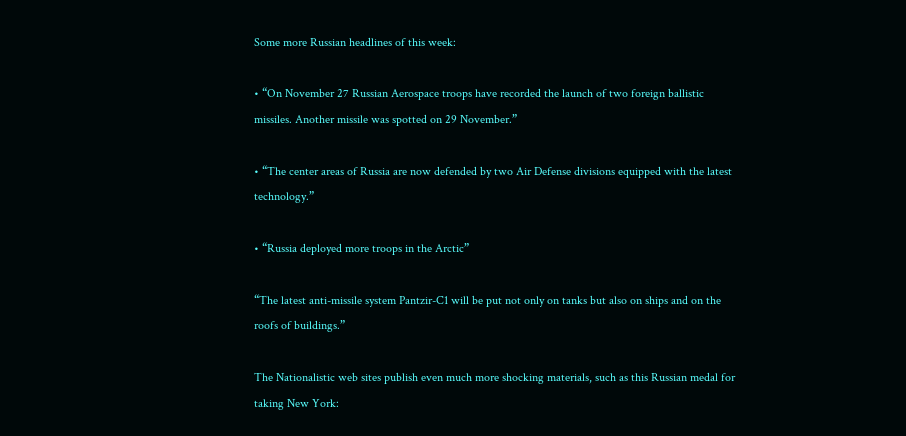Some more Russian headlines of this week:

• “On November 27 Russian Aerospace troops have recorded the launch of two foreign ballistic missiles. Another missile was spotted on 29 November.”

• “The center areas of Russia are now defended by two Air Defense divisions equipped with the latest technology.”

• “Russia deployed more troops in the Arctic”

“The latest anti-missile system Pantzir-C1 will be put not only on tanks but also on ships and on the roofs of buildings.”

The Nationalistic web sites publish even much more shocking materials, such as this Russian medal for taking New York: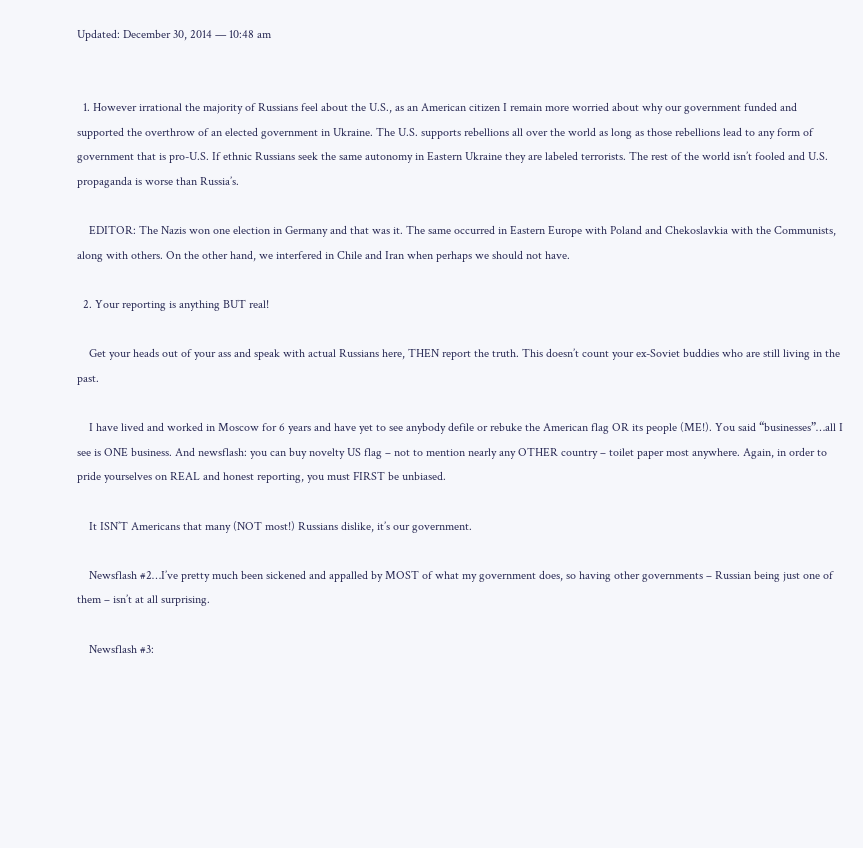Updated: December 30, 2014 — 10:48 am


  1. However irrational the majority of Russians feel about the U.S., as an American citizen I remain more worried about why our government funded and supported the overthrow of an elected government in Ukraine. The U.S. supports rebellions all over the world as long as those rebellions lead to any form of government that is pro-U.S. If ethnic Russians seek the same autonomy in Eastern Ukraine they are labeled terrorists. The rest of the world isn’t fooled and U.S. propaganda is worse than Russia’s.

    EDITOR: The Nazis won one election in Germany and that was it. The same occurred in Eastern Europe with Poland and Chekoslavkia with the Communists, along with others. On the other hand, we interfered in Chile and Iran when perhaps we should not have.

  2. Your reporting is anything BUT real!

    Get your heads out of your ass and speak with actual Russians here, THEN report the truth. This doesn’t count your ex-Soviet buddies who are still living in the past.

    I have lived and worked in Moscow for 6 years and have yet to see anybody defile or rebuke the American flag OR its people (ME!). You said “businesses”…all I see is ONE business. And newsflash: you can buy novelty US flag – not to mention nearly any OTHER country – toilet paper most anywhere. Again, in order to pride yourselves on REAL and honest reporting, you must FIRST be unbiased.

    It ISN’T Americans that many (NOT most!) Russians dislike, it’s our government.

    Newsflash #2…I’ve pretty much been sickened and appalled by MOST of what my government does, so having other governments – Russian being just one of them – isn’t at all surprising.

    Newsflash #3: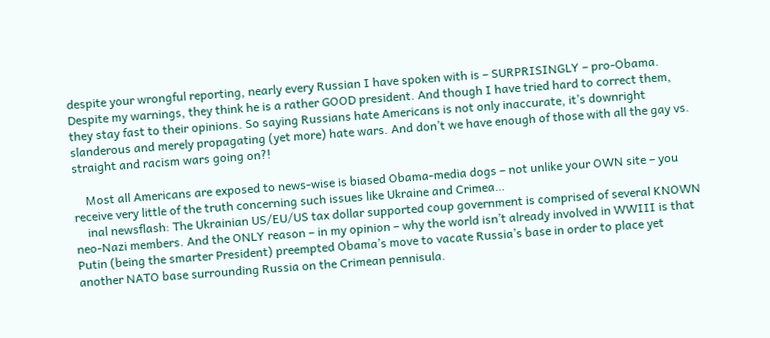despite your wrongful reporting, nearly every Russian I have spoken with is – SURPRISINGLY – pro-Obama. Despite my warnings, they think he is a rather GOOD president. And though I have tried hard to correct them, they stay fast to their opinions. So saying Russians hate Americans is not only inaccurate, it’s downright slanderous and merely propagating (yet more) hate wars. And don’t we have enough of those with all the gay vs. straight and racism wars going on?!

    Most all Americans are exposed to news-wise is biased Obama-media dogs – not unlike your OWN site – you receive very little of the truth concerning such issues like Ukraine and Crimea…
    inal newsflash: The Ukrainian US/EU/US tax dollar supported coup government is comprised of several KNOWN neo-Nazi members. And the ONLY reason – in my opinion – why the world isn’t already involved in WWIII is that Putin (being the smarter President) preempted Obama’s move to vacate Russia’s base in order to place yet another NATO base surrounding Russia on the Crimean pennisula.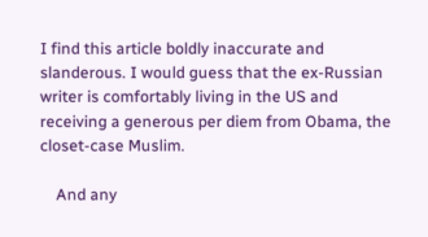I find this article boldly inaccurate and slanderous. I would guess that the ex-Russian writer is comfortably living in the US and receiving a generous per diem from Obama, the closet-case Muslim.

    And any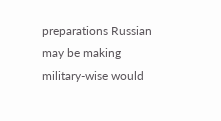preparations Russian may be making military-wise would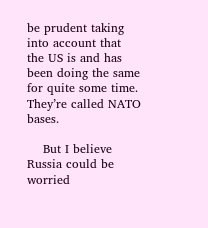be prudent taking into account that the US is and has been doing the same for quite some time. They’re called NATO bases.

    But I believe Russia could be worried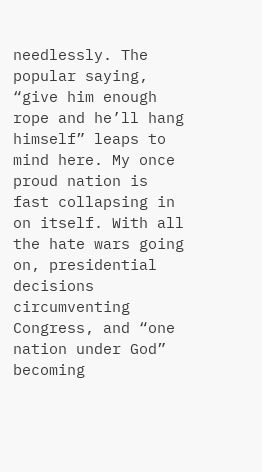needlessly. The popular saying, “give him enough rope and he’ll hang himself” leaps to mind here. My once proud nation is fast collapsing in on itself. With all the hate wars going on, presidential decisions circumventing Congress, and “one nation under God” becoming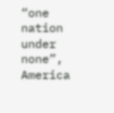“one nation under none”, America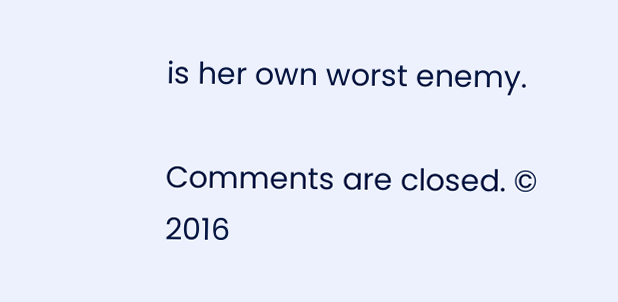is her own worst enemy.

Comments are closed. © 2016